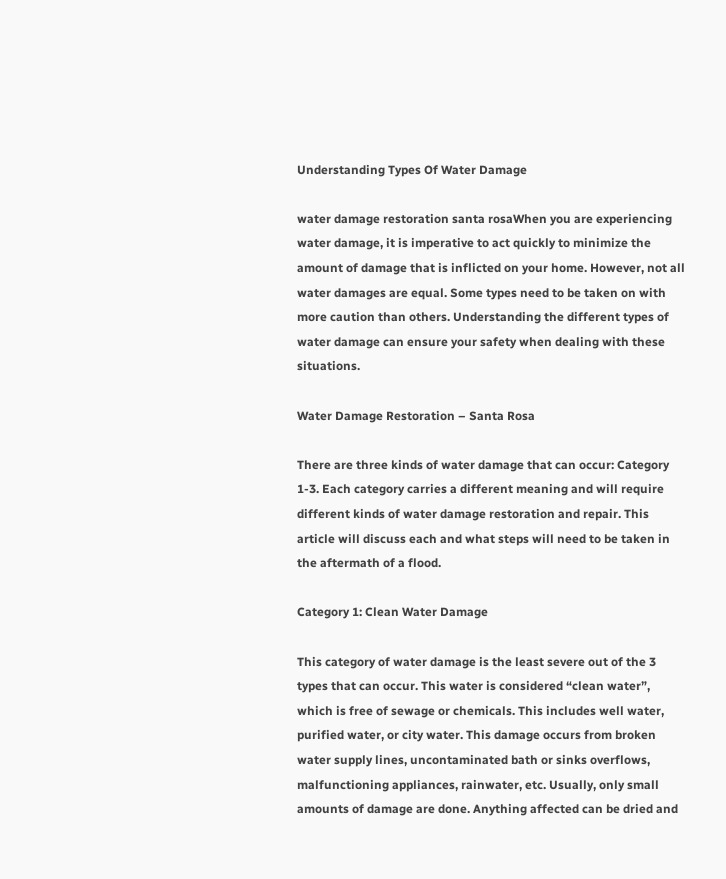Understanding Types Of Water Damage

water damage restoration santa rosaWhen you are experiencing water damage, it is imperative to act quickly to minimize the amount of damage that is inflicted on your home. However, not all water damages are equal. Some types need to be taken on with more caution than others. Understanding the different types of water damage can ensure your safety when dealing with these situations.

Water Damage Restoration – Santa Rosa

There are three kinds of water damage that can occur: Category 1-3. Each category carries a different meaning and will require different kinds of water damage restoration and repair. This article will discuss each and what steps will need to be taken in the aftermath of a flood.

Category 1: Clean Water Damage

This category of water damage is the least severe out of the 3 types that can occur. This water is considered “clean water”, which is free of sewage or chemicals. This includes well water, purified water, or city water. This damage occurs from broken water supply lines, uncontaminated bath or sinks overflows, malfunctioning appliances, rainwater, etc. Usually, only small amounts of damage are done. Anything affected can be dried and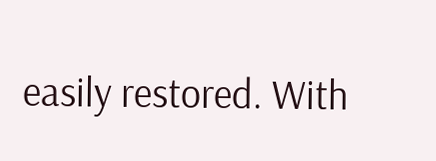easily restored. With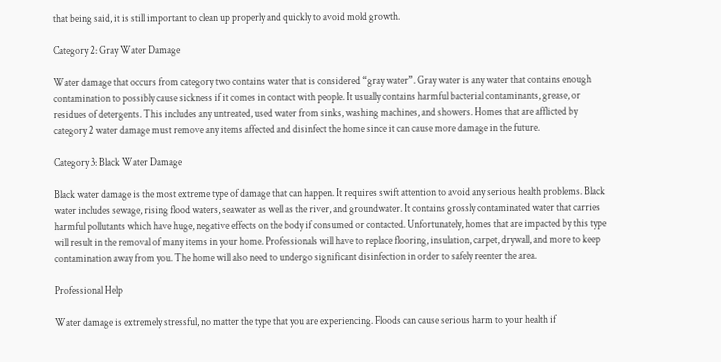that being said, it is still important to clean up properly and quickly to avoid mold growth.

Category 2: Gray Water Damage

Water damage that occurs from category two contains water that is considered “gray water”. Gray water is any water that contains enough contamination to possibly cause sickness if it comes in contact with people. It usually contains harmful bacterial contaminants, grease, or residues of detergents. This includes any untreated, used water from sinks, washing machines, and showers. Homes that are afflicted by category 2 water damage must remove any items affected and disinfect the home since it can cause more damage in the future.

Category 3: Black Water Damage

Black water damage is the most extreme type of damage that can happen. It requires swift attention to avoid any serious health problems. Black water includes sewage, rising flood waters, seawater as well as the river, and groundwater. It contains grossly contaminated water that carries harmful pollutants which have huge, negative effects on the body if consumed or contacted. Unfortunately, homes that are impacted by this type will result in the removal of many items in your home. Professionals will have to replace flooring, insulation, carpet, drywall, and more to keep contamination away from you. The home will also need to undergo significant disinfection in order to safely reenter the area.

Professional Help

Water damage is extremely stressful, no matter the type that you are experiencing. Floods can cause serious harm to your health if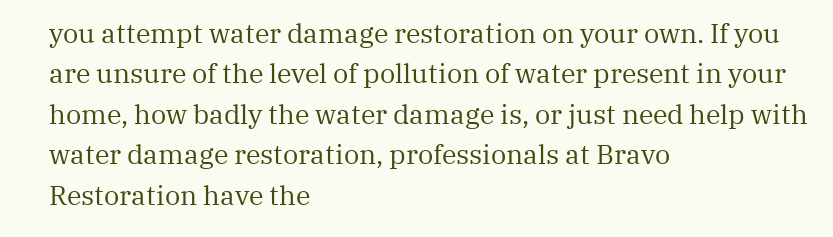you attempt water damage restoration on your own. If you are unsure of the level of pollution of water present in your home, how badly the water damage is, or just need help with water damage restoration, professionals at Bravo Restoration have the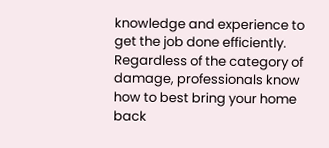knowledge and experience to get the job done efficiently. Regardless of the category of damage, professionals know how to best bring your home back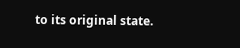to its original state.